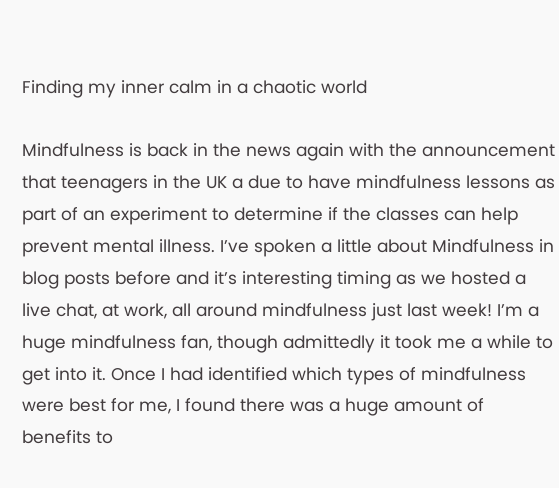Finding my inner calm in a chaotic world

Mindfulness is back in the news again with the announcement that teenagers in the UK a due to have mindfulness lessons as part of an experiment to determine if the classes can help prevent mental illness. I’ve spoken a little about Mindfulness in blog posts before and it’s interesting timing as we hosted a live chat, at work, all around mindfulness just last week! I’m a huge mindfulness fan, though admittedly it took me a while to get into it. Once I had identified which types of mindfulness were best for me, I found there was a huge amount of benefits to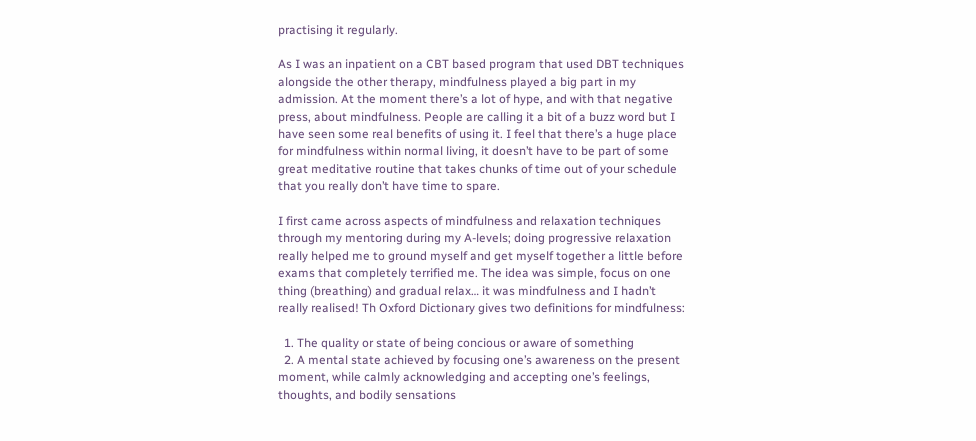practising it regularly.

As I was an inpatient on a CBT based program that used DBT techniques alongside the other therapy, mindfulness played a big part in my admission. At the moment there’s a lot of hype, and with that negative press, about mindfulness. People are calling it a bit of a buzz word but I have seen some real benefits of using it. I feel that there’s a huge place for mindfulness within normal living, it doesn’t have to be part of some great meditative routine that takes chunks of time out of your schedule that you really don’t have time to spare.

I first came across aspects of mindfulness and relaxation techniques through my mentoring during my A-levels; doing progressive relaxation really helped me to ground myself and get myself together a little before exams that completely terrified me. The idea was simple, focus on one thing (breathing) and gradual relax… it was mindfulness and I hadn’t really realised! Th Oxford Dictionary gives two definitions for mindfulness:

  1. The quality or state of being concious or aware of something
  2. A mental state achieved by focusing one’s awareness on the present moment, while calmly acknowledging and accepting one’s feelings, thoughts, and bodily sensations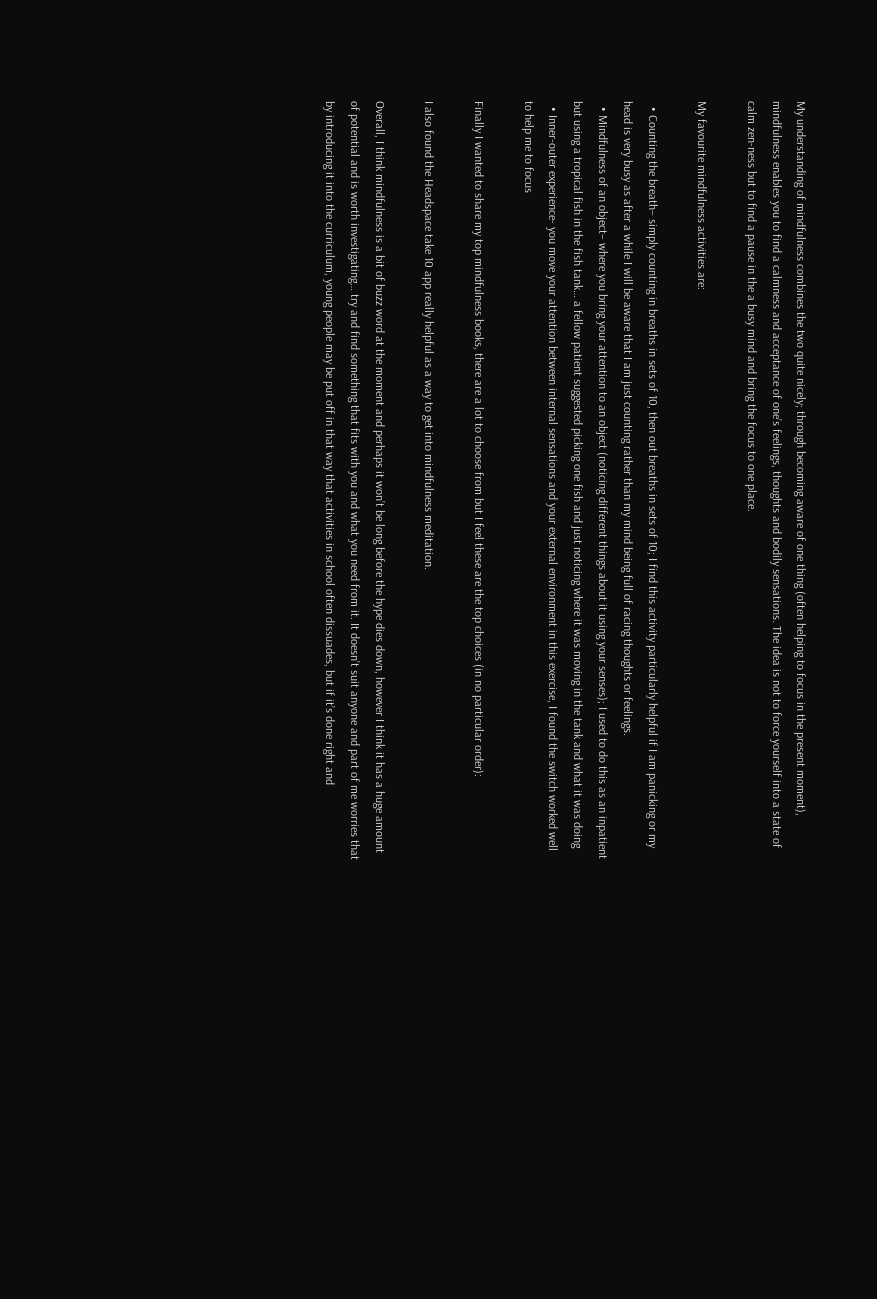My understanding of mindfulness combines the two quite nicely; through becoming aware of one thing (often helping to focus in the present moment), mindfulness enables you to find a calmness and acceptance of one’s feelings, thoughts and bodily sensations. The idea is not to force yourself into a state of calm zen-ness but to find a pause in the a busy mind and bring the focus to one place.

My favourite mindfulness activities are:

  • Counting the breath– simply counting in breaths in sets of 10, then out breaths in sets of 10; I find this activity particularly helpful if I am panicking or my head is very busy as after a while I will be aware that I am just counting rather than my mind being full of racing thoughts or feelings.
  • Mindfulness of an object– where you bring your attention to an object (noticing different things about it using your senses); I used to do this as an inpatient but using a tropical fish in the fish tank… a fellow patient suggested picking one fish and just noticing where it was moving in the tank and what it was doing
  • Inner-outer experience- you move your attention between internal sensations and your external environment in this exercise, I found the switch worked well to help me to focus

Finally I wanted to share my top mindfulness books, there are a lot to choose from but I feel these are the top choices (in no particular order):

I also found the Headspace take 10 app really helpful as a way to get into mindfulness meditation.

Overall, I think mindfulness is a bit of buzz word at the moment and perhaps it won’t be long before the hype dies down, however I think it has a huge amount of potential and is worth investigating… try and find something that fits with you and what you need from it. It doesn’t suit anyone and part of me worries that by introducing it into the curriculum, young people may be put off in that way that activities in school often dissuades, but if it’s done right and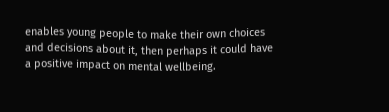enables young people to make their own choices and decisions about it, then perhaps it could have a positive impact on mental wellbeing.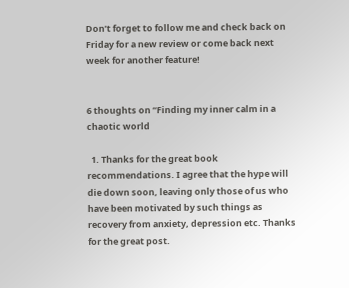Don’t forget to follow me and check back on Friday for a new review or come back next week for another feature!


6 thoughts on “Finding my inner calm in a chaotic world

  1. Thanks for the great book recommendations. I agree that the hype will die down soon, leaving only those of us who have been motivated by such things as recovery from anxiety, depression etc. Thanks for the great post.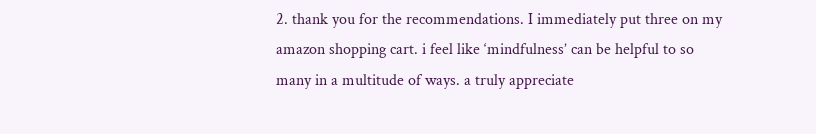2. thank you for the recommendations. I immediately put three on my amazon shopping cart. i feel like ‘mindfulness’ can be helpful to so many in a multitude of ways. a truly appreciate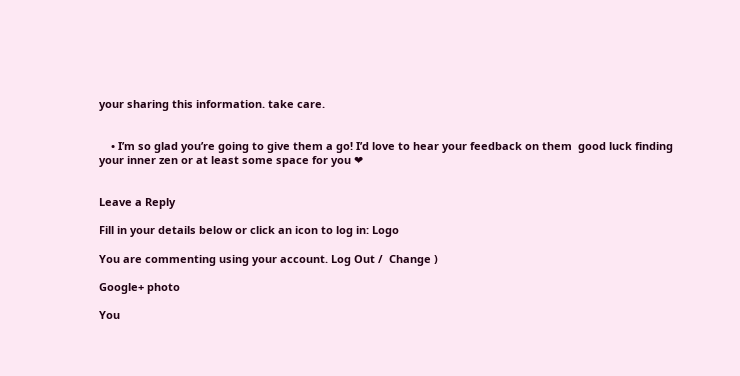your sharing this information. take care.


    • I’m so glad you’re going to give them a go! I’d love to hear your feedback on them  good luck finding your inner zen or at least some space for you ❤


Leave a Reply

Fill in your details below or click an icon to log in: Logo

You are commenting using your account. Log Out /  Change )

Google+ photo

You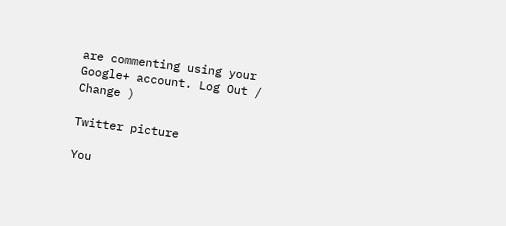are commenting using your Google+ account. Log Out /  Change )

Twitter picture

You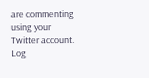are commenting using your Twitter account. Log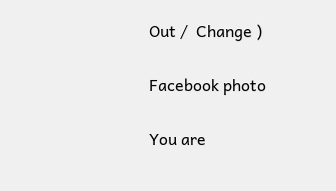Out /  Change )

Facebook photo

You are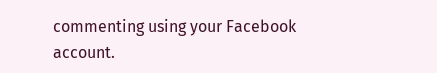commenting using your Facebook account.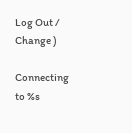Log Out /  Change )

Connecting to %s